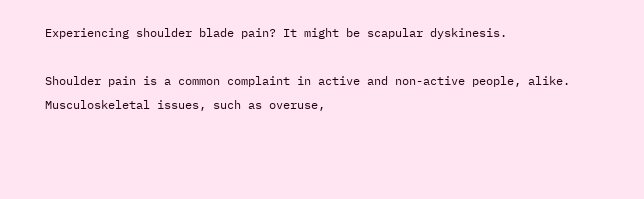Experiencing shoulder blade pain? It might be scapular dyskinesis.

Shoulder pain is a common complaint in active and non-active people, alike. Musculoskeletal issues, such as overuse,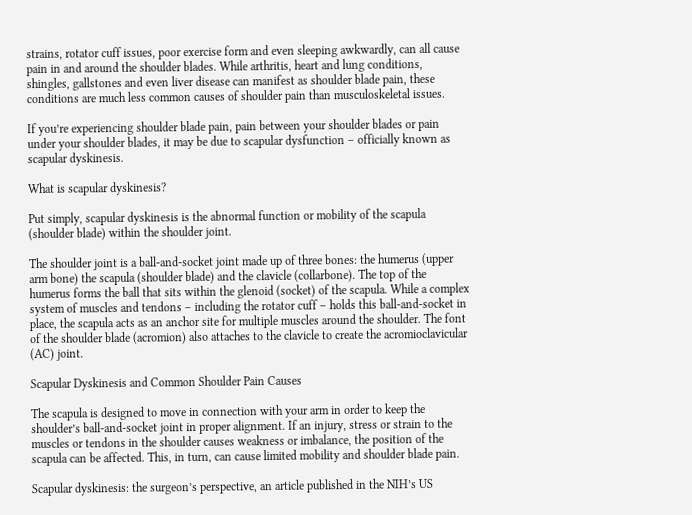strains, rotator cuff issues, poor exercise form and even sleeping awkwardly, can all cause pain in and around the shoulder blades. While arthritis, heart and lung conditions, shingles, gallstones and even liver disease can manifest as shoulder blade pain, these conditions are much less common causes of shoulder pain than musculoskeletal issues.

If you’re experiencing shoulder blade pain, pain between your shoulder blades or pain under your shoulder blades, it may be due to scapular dysfunction – officially known as scapular dyskinesis.

What is scapular dyskinesis?

Put simply, scapular dyskinesis is the abnormal function or mobility of the scapula (shoulder blade) within the shoulder joint.

The shoulder joint is a ball-and-socket joint made up of three bones: the humerus (upper arm bone) the scapula (shoulder blade) and the clavicle (collarbone). The top of the humerus forms the ball that sits within the glenoid (socket) of the scapula. While a complex system of muscles and tendons – including the rotator cuff – holds this ball-and-socket in place, the scapula acts as an anchor site for multiple muscles around the shoulder. The font of the shoulder blade (acromion) also attaches to the clavicle to create the acromioclavicular (AC) joint.

Scapular Dyskinesis and Common Shoulder Pain Causes

The scapula is designed to move in connection with your arm in order to keep the shoulder’s ball-and-socket joint in proper alignment. If an injury, stress or strain to the muscles or tendons in the shoulder causes weakness or imbalance, the position of the scapula can be affected. This, in turn, can cause limited mobility and shoulder blade pain.

Scapular dyskinesis: the surgeon’s perspective, an article published in the NIH’s US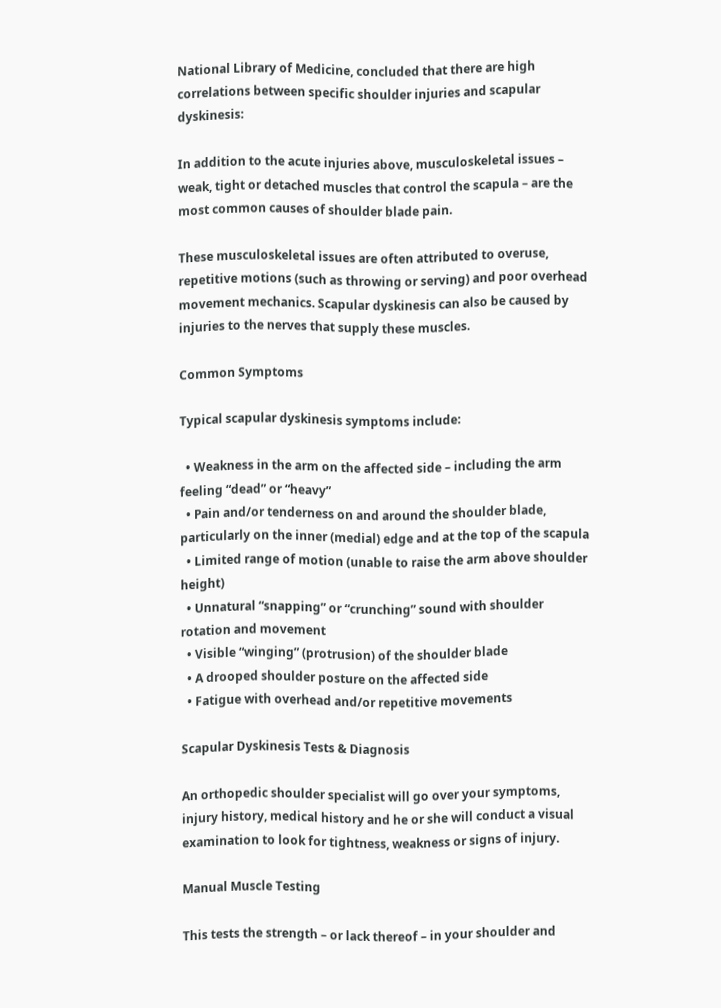National Library of Medicine, concluded that there are high correlations between specific shoulder injuries and scapular dyskinesis:

In addition to the acute injuries above, musculoskeletal issues – weak, tight or detached muscles that control the scapula – are the most common causes of shoulder blade pain.

These musculoskeletal issues are often attributed to overuse, repetitive motions (such as throwing or serving) and poor overhead movement mechanics. Scapular dyskinesis can also be caused by injuries to the nerves that supply these muscles.

Common Symptoms

Typical scapular dyskinesis symptoms include:

  • Weakness in the arm on the affected side – including the arm feeling “dead” or “heavy”
  • Pain and/or tenderness on and around the shoulder blade, particularly on the inner (medial) edge and at the top of the scapula
  • Limited range of motion (unable to raise the arm above shoulder height)
  • Unnatural “snapping” or “crunching” sound with shoulder rotation and movement
  • Visible “winging” (protrusion) of the shoulder blade
  • A drooped shoulder posture on the affected side
  • Fatigue with overhead and/or repetitive movements

Scapular Dyskinesis Tests & Diagnosis

An orthopedic shoulder specialist will go over your symptoms, injury history, medical history and he or she will conduct a visual examination to look for tightness, weakness or signs of injury.

Manual Muscle Testing

This tests the strength – or lack thereof – in your shoulder and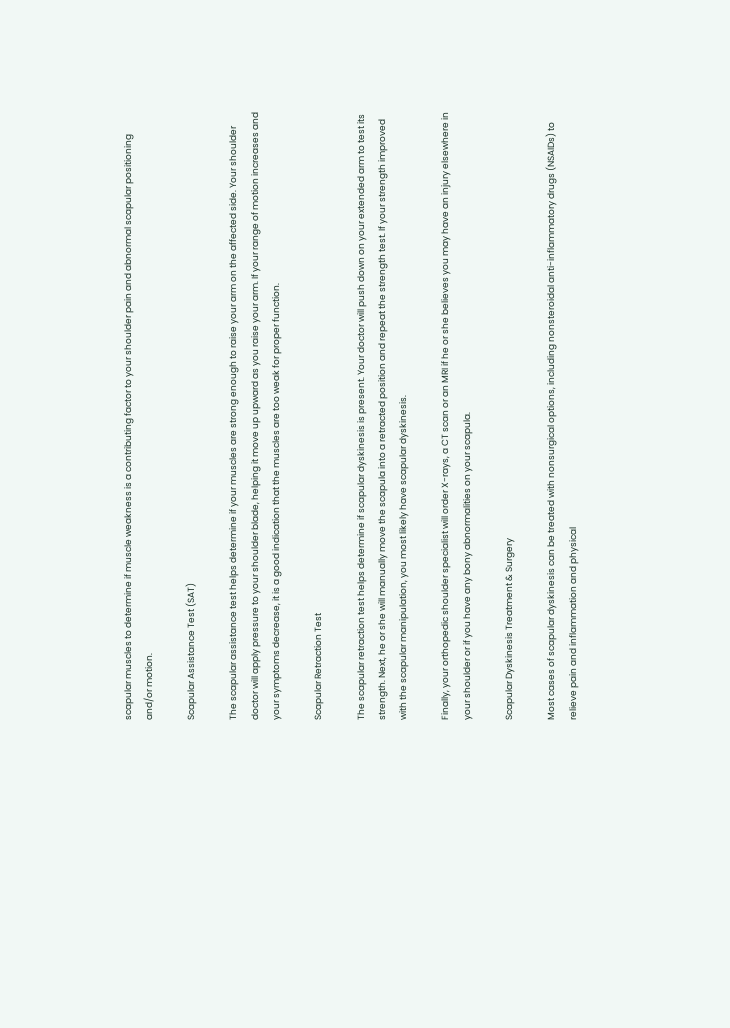scapular muscles to determine if muscle weakness is a contributing factor to your shoulder pain and abnormal scapular positioning and/or motion.

Scapular Assistance Test (SAT)

The scapular assistance test helps determine if your muscles are strong enough to raise your arm on the affected side. Your shoulder doctor will apply pressure to your shoulder blade, helping it move up upward as you raise your arm. If your range of motion increases and your symptoms decrease, it is a good indication that the muscles are too weak for proper function.

Scapular Retraction Test

The scapular retraction test helps determine if scapular dyskinesis is present. Your doctor will push down on your extended arm to test its strength. Next, he or she will manually move the scapula into a retracted position and repeat the strength test. If your strength improved with the scapular manipulation, you most likely have scapular dyskinesis.

Finally, your orthopedic shoulder specialist will order X-rays, a CT scan or an MRI if he or she believes you may have an injury elsewhere in your shoulder or if you have any bony abnormalities on your scapula.

Scapular Dyskinesis Treatment & Surgery

Most cases of scapular dyskinesis can be treated with nonsurgical options, including nonsteroidal anti-inflammatory drugs (NSAIDs) to relieve pain and inflammation and physical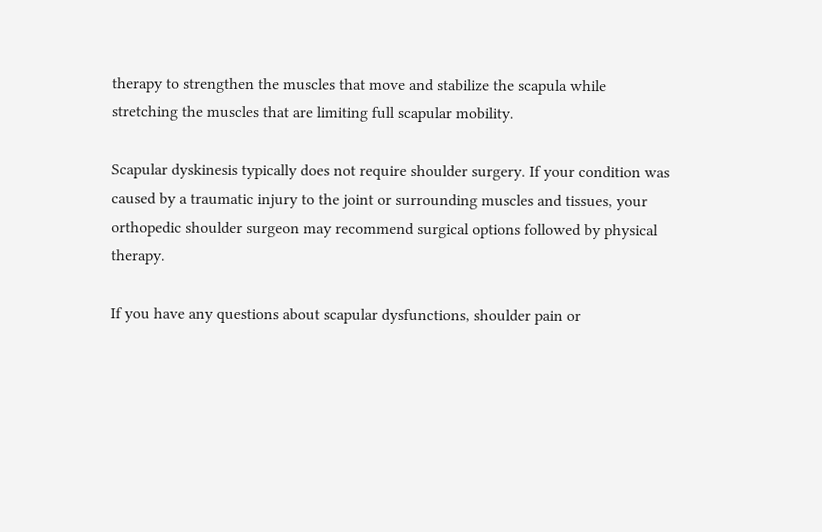therapy to strengthen the muscles that move and stabilize the scapula while stretching the muscles that are limiting full scapular mobility.

Scapular dyskinesis typically does not require shoulder surgery. If your condition was caused by a traumatic injury to the joint or surrounding muscles and tissues, your orthopedic shoulder surgeon may recommend surgical options followed by physical therapy.

If you have any questions about scapular dysfunctions, shoulder pain or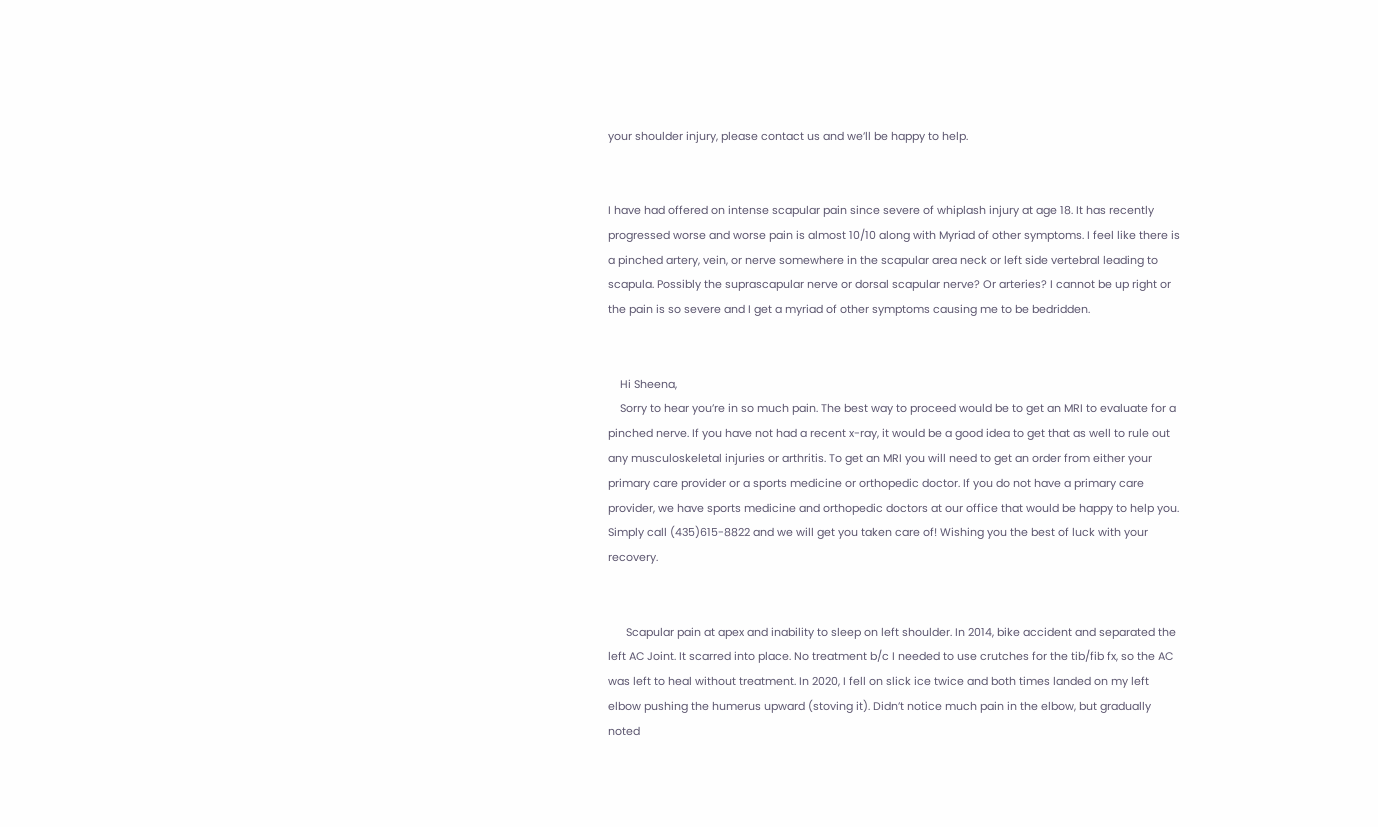your shoulder injury, please contact us and we’ll be happy to help.


I have had offered on intense scapular pain since severe of whiplash injury at age 18. It has recently progressed worse and worse pain is almost 10/10 along with Myriad of other symptoms. I feel like there is a pinched artery, vein, or nerve somewhere in the scapular area neck or left side vertebral leading to scapula. Possibly the suprascapular nerve or dorsal scapular nerve? Or arteries? I cannot be up right or the pain is so severe and I get a myriad of other symptoms causing me to be bedridden.


    Hi Sheena,
    Sorry to hear you’re in so much pain. The best way to proceed would be to get an MRI to evaluate for a pinched nerve. If you have not had a recent x-ray, it would be a good idea to get that as well to rule out any musculoskeletal injuries or arthritis. To get an MRI you will need to get an order from either your primary care provider or a sports medicine or orthopedic doctor. If you do not have a primary care provider, we have sports medicine and orthopedic doctors at our office that would be happy to help you. Simply call (435)615-8822 and we will get you taken care of! Wishing you the best of luck with your recovery.


      Scapular pain at apex and inability to sleep on left shoulder. In 2014, bike accident and separated the left AC Joint. It scarred into place. No treatment b/c I needed to use crutches for the tib/fib fx, so the AC was left to heal without treatment. In 2020, I fell on slick ice twice and both times landed on my left elbow pushing the humerus upward (stoving it). Didn’t notice much pain in the elbow, but gradually noted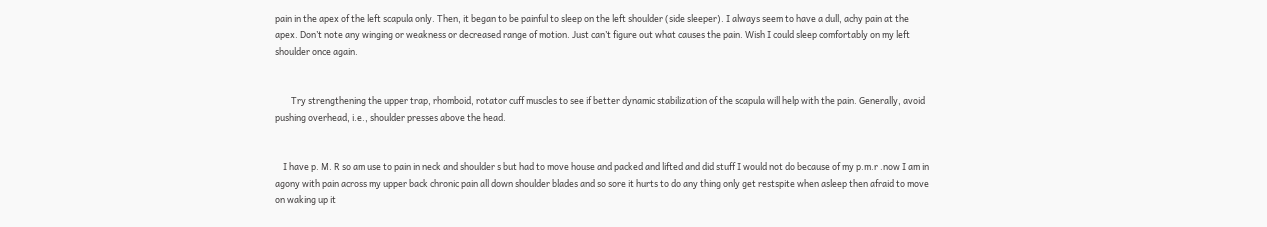pain in the apex of the left scapula only. Then, it began to be painful to sleep on the left shoulder (side sleeper). I always seem to have a dull, achy pain at the apex. Don’t note any winging or weakness or decreased range of motion. Just can’t figure out what causes the pain. Wish I could sleep comfortably on my left shoulder once again.


        Try strengthening the upper trap, rhomboid, rotator cuff muscles to see if better dynamic stabilization of the scapula will help with the pain. Generally, avoid pushing overhead, i.e., shoulder presses above the head.


    I have p. M. R so am use to pain in neck and shoulder s but had to move house and packed and lifted and did stuff I would not do because of my p.m.r .now I am in agony with pain across my upper back chronic pain all down shoulder blades and so sore it hurts to do any thing only get restspite when asleep then afraid to move on waking up it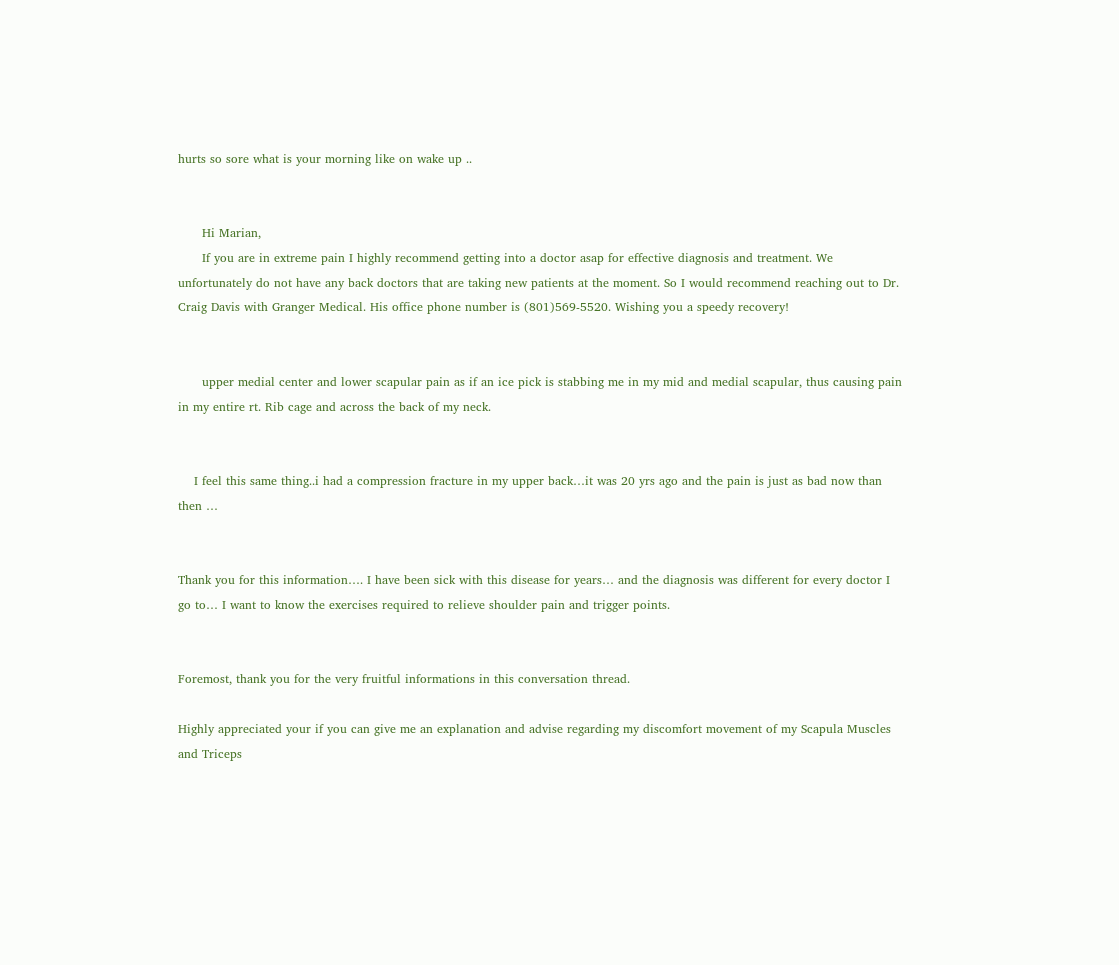hurts so sore what is your morning like on wake up ..


      Hi Marian,
      If you are in extreme pain I highly recommend getting into a doctor asap for effective diagnosis and treatment. We unfortunately do not have any back doctors that are taking new patients at the moment. So I would recommend reaching out to Dr. Craig Davis with Granger Medical. His office phone number is (801)569-5520. Wishing you a speedy recovery!


      upper medial center and lower scapular pain as if an ice pick is stabbing me in my mid and medial scapular, thus causing pain in my entire rt. Rib cage and across the back of my neck.


    I feel this same thing..i had a compression fracture in my upper back…it was 20 yrs ago and the pain is just as bad now than then …


Thank you for this information…. I have been sick with this disease for years… and the diagnosis was different for every doctor I go to… I want to know the exercises required to relieve shoulder pain and trigger points.


Foremost, thank you for the very fruitful informations in this conversation thread.

Highly appreciated your if you can give me an explanation and advise regarding my discomfort movement of my Scapula Muscles and Triceps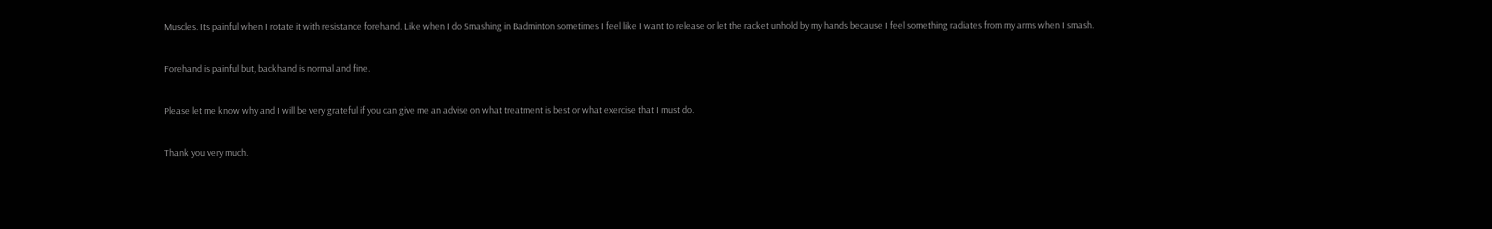Muscles. Its painful when I rotate it with resistance forehand. Like when I do Smashing in Badminton sometimes I feel like I want to release or let the racket unhold by my hands because I feel something radiates from my arms when I smash.

Forehand is painful but, backhand is normal and fine.

Please let me know why and I will be very grateful if you can give me an advise on what treatment is best or what exercise that I must do.

Thank you very much.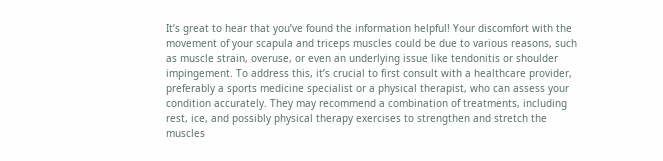It’s great to hear that you’ve found the information helpful! Your discomfort with the movement of your scapula and triceps muscles could be due to various reasons, such as muscle strain, overuse, or even an underlying issue like tendonitis or shoulder impingement. To address this, it’s crucial to first consult with a healthcare provider, preferably a sports medicine specialist or a physical therapist, who can assess your condition accurately. They may recommend a combination of treatments, including rest, ice, and possibly physical therapy exercises to strengthen and stretch the muscles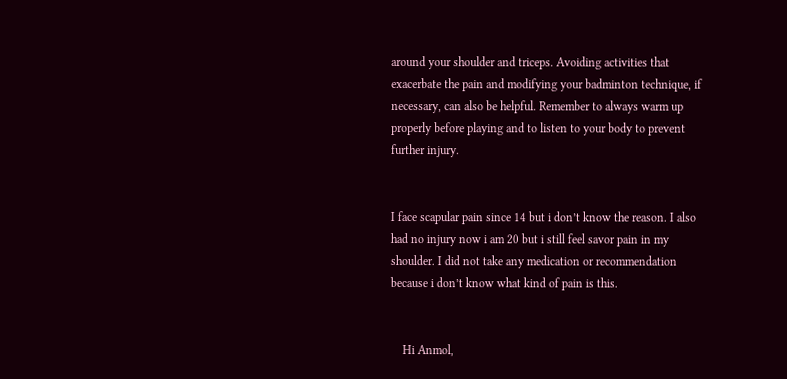around your shoulder and triceps. Avoiding activities that exacerbate the pain and modifying your badminton technique, if necessary, can also be helpful. Remember to always warm up properly before playing and to listen to your body to prevent further injury.


I face scapular pain since 14 but i don’t know the reason. I also had no injury now i am 20 but i still feel savor pain in my shoulder. I did not take any medication or recommendation because i don’t know what kind of pain is this.


    Hi Anmol,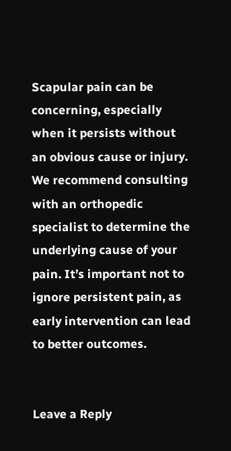Scapular pain can be concerning, especially when it persists without an obvious cause or injury. We recommend consulting with an orthopedic specialist to determine the underlying cause of your pain. It’s important not to ignore persistent pain, as early intervention can lead to better outcomes.


Leave a Reply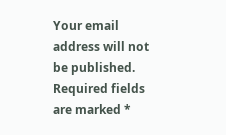Your email address will not be published. Required fields are marked *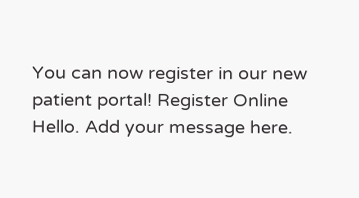You can now register in our new patient portal! Register Online
Hello. Add your message here.